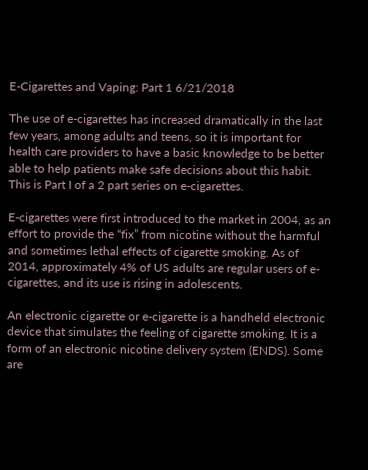E-Cigarettes and Vaping: Part 1 6/21/2018

The use of e-cigarettes has increased dramatically in the last few years, among adults and teens, so it is important for health care providers to have a basic knowledge to be better able to help patients make safe decisions about this habit. This is Part I of a 2 part series on e-cigarettes.

E-cigarettes were first introduced to the market in 2004, as an effort to provide the “fix” from nicotine without the harmful and sometimes lethal effects of cigarette smoking. As of 2014, approximately 4% of US adults are regular users of e-cigarettes, and its use is rising in adolescents.

An electronic cigarette or e-cigarette is a handheld electronic device that simulates the feeling of cigarette smoking. It is a form of an electronic nicotine delivery system (ENDS). Some are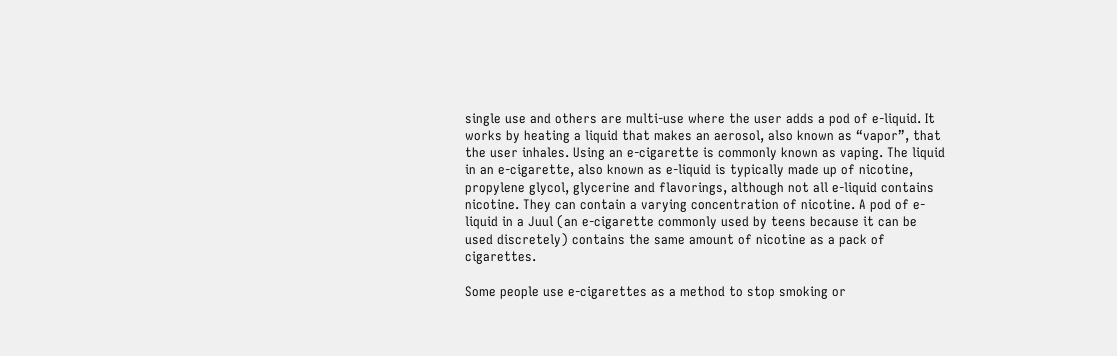single use and others are multi-use where the user adds a pod of e-liquid. It works by heating a liquid that makes an aerosol, also known as “vapor”, that the user inhales. Using an e-cigarette is commonly known as vaping. The liquid in an e-cigarette, also known as e-liquid is typically made up of nicotine, propylene glycol, glycerine and flavorings, although not all e-liquid contains nicotine. They can contain a varying concentration of nicotine. A pod of e-liquid in a Juul (an e-cigarette commonly used by teens because it can be used discretely) contains the same amount of nicotine as a pack of cigarettes.

Some people use e-cigarettes as a method to stop smoking or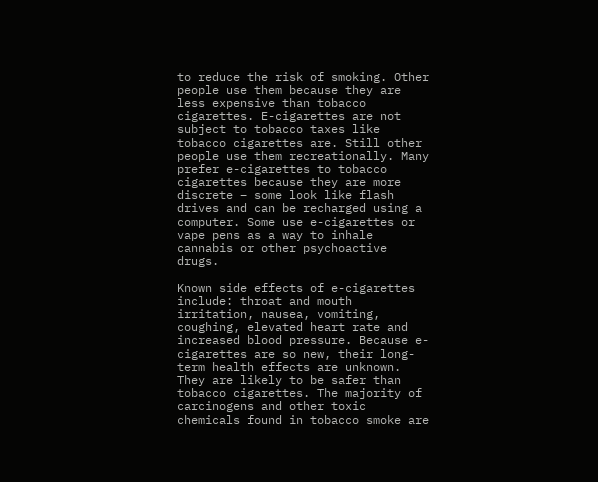to reduce the risk of smoking. Other people use them because they are less expensive than tobacco cigarettes. E-cigarettes are not subject to tobacco taxes like tobacco cigarettes are. Still other people use them recreationally. Many prefer e-cigarettes to tobacco cigarettes because they are more discrete – some look like flash drives and can be recharged using a computer. Some use e-cigarettes or vape pens as a way to inhale cannabis or other psychoactive drugs.

Known side effects of e-cigarettes include: throat and mouth irritation, nausea, vomiting, coughing, elevated heart rate and increased blood pressure. Because e-cigarettes are so new, their long-term health effects are unknown. They are likely to be safer than tobacco cigarettes. The majority of carcinogens and other toxic chemicals found in tobacco smoke are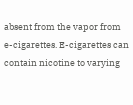absent from the vapor from e-cigarettes. E-cigarettes can contain nicotine to varying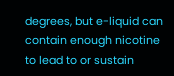degrees, but e-liquid can contain enough nicotine to lead to or sustain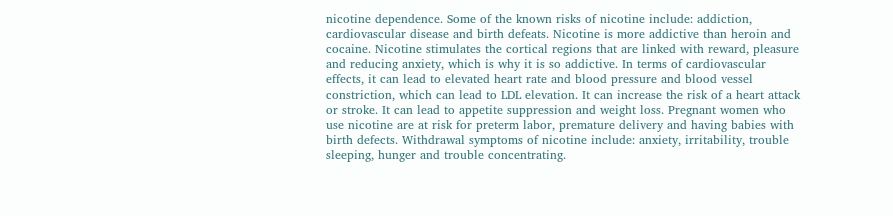nicotine dependence. Some of the known risks of nicotine include: addiction, cardiovascular disease and birth defeats. Nicotine is more addictive than heroin and cocaine. Nicotine stimulates the cortical regions that are linked with reward, pleasure and reducing anxiety, which is why it is so addictive. In terms of cardiovascular effects, it can lead to elevated heart rate and blood pressure and blood vessel constriction, which can lead to LDL elevation. It can increase the risk of a heart attack or stroke. It can lead to appetite suppression and weight loss. Pregnant women who use nicotine are at risk for preterm labor, premature delivery and having babies with birth defects. Withdrawal symptoms of nicotine include: anxiety, irritability, trouble sleeping, hunger and trouble concentrating.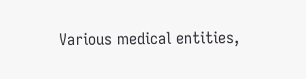Various medical entities,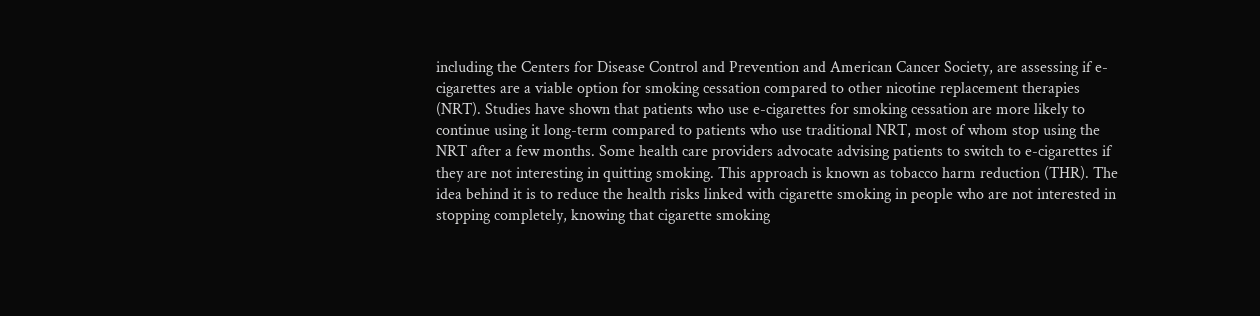including the Centers for Disease Control and Prevention and American Cancer Society, are assessing if e-cigarettes are a viable option for smoking cessation compared to other nicotine replacement therapies (NRT). Studies have shown that patients who use e-cigarettes for smoking cessation are more likely to continue using it long-term compared to patients who use traditional NRT, most of whom stop using the NRT after a few months. Some health care providers advocate advising patients to switch to e-cigarettes if they are not interesting in quitting smoking. This approach is known as tobacco harm reduction (THR). The idea behind it is to reduce the health risks linked with cigarette smoking in people who are not interested in stopping completely, knowing that cigarette smoking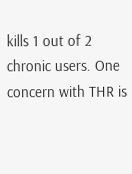kills 1 out of 2 chronic users. One concern with THR is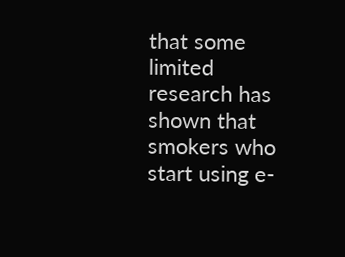that some limited research has shown that smokers who start using e-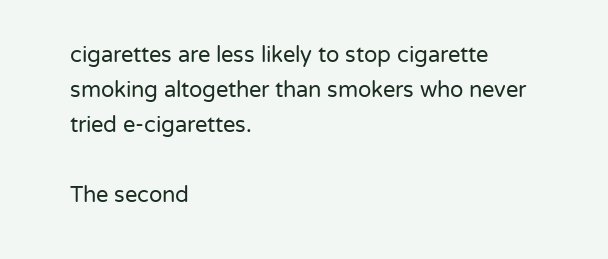cigarettes are less likely to stop cigarette smoking altogether than smokers who never tried e-cigarettes.

The second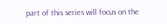part of this series will focus on the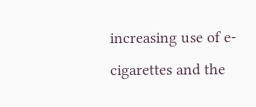increasing use of e-cigarettes and the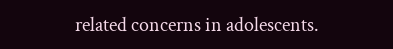related concerns in adolescents.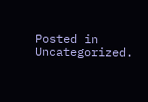Posted in Uncategorized.